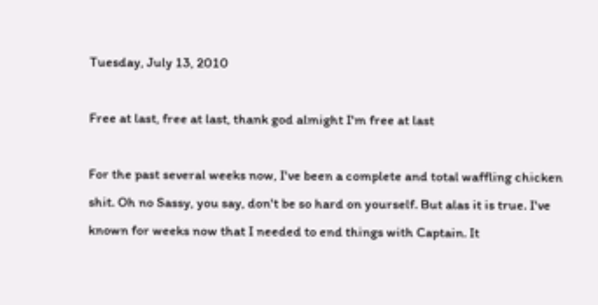Tuesday, July 13, 2010

Free at last, free at last, thank god almight I'm free at last

For the past several weeks now, I've been a complete and total waffling chicken shit. Oh no Sassy, you say, don't be so hard on yourself. But alas it is true. I've known for weeks now that I needed to end things with Captain. It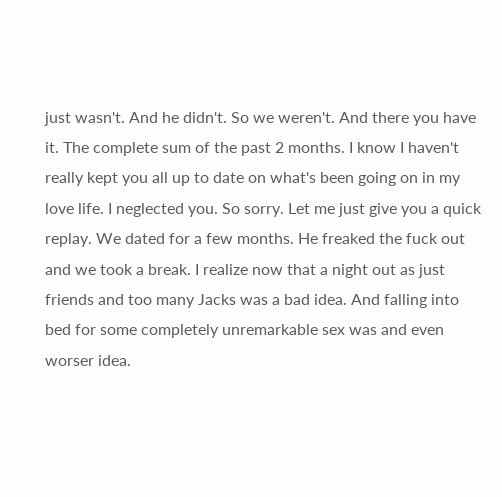just wasn't. And he didn't. So we weren't. And there you have it. The complete sum of the past 2 months. I know I haven't really kept you all up to date on what's been going on in my love life. I neglected you. So sorry. Let me just give you a quick replay. We dated for a few months. He freaked the fuck out and we took a break. I realize now that a night out as just friends and too many Jacks was a bad idea. And falling into bed for some completely unremarkable sex was and even worser idea.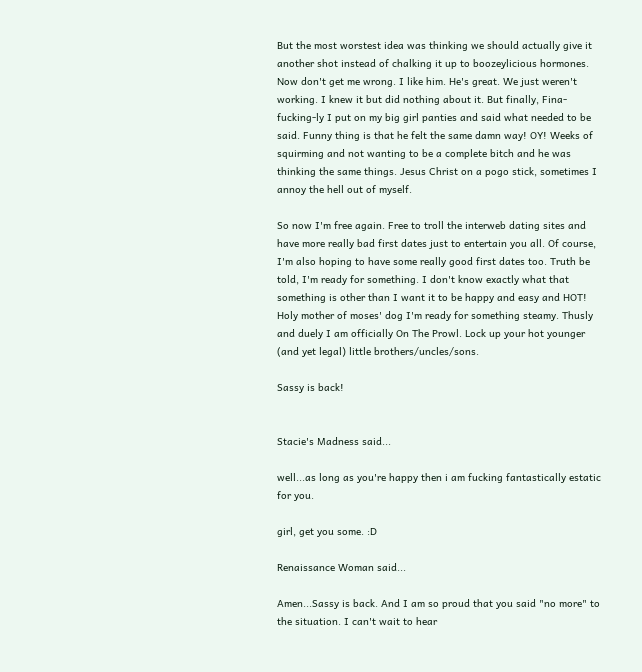But the most worstest idea was thinking we should actually give it another shot instead of chalking it up to boozeylicious hormones. Now don't get me wrong. I like him. He's great. We just weren't working. I knew it but did nothing about it. But finally, Fina-fucking-ly I put on my big girl panties and said what needed to be said. Funny thing is that he felt the same damn way! OY! Weeks of squirming and not wanting to be a complete bitch and he was thinking the same things. Jesus Christ on a pogo stick, sometimes I annoy the hell out of myself.

So now I'm free again. Free to troll the interweb dating sites and have more really bad first dates just to entertain you all. Of course, I'm also hoping to have some really good first dates too. Truth be told, I'm ready for something. I don't know exactly what that something is other than I want it to be happy and easy and HOT! Holy mother of moses' dog I'm ready for something steamy. Thusly and duely I am officially On The Prowl. Lock up your hot younger (and yet legal) little brothers/uncles/sons.

Sassy is back!


Stacie's Madness said...

well...as long as you're happy then i am fucking fantastically estatic for you.

girl, get you some. :D

Renaissance Woman said...

Amen...Sassy is back. And I am so proud that you said "no more" to the situation. I can't wait to hear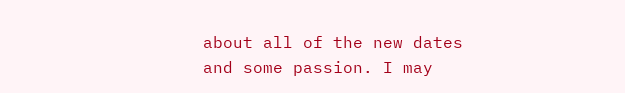about all of the new dates and some passion. I may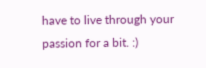have to live through your passion for a bit. :)